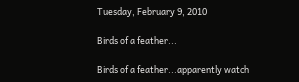Tuesday, February 9, 2010

Birds of a feather...

Birds of a feather...apparently watch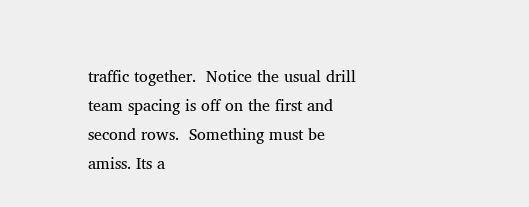traffic together.  Notice the usual drill team spacing is off on the first and second rows.  Something must be amiss. Its a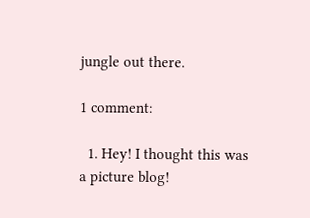jungle out there.

1 comment:

  1. Hey! I thought this was a picture blog!